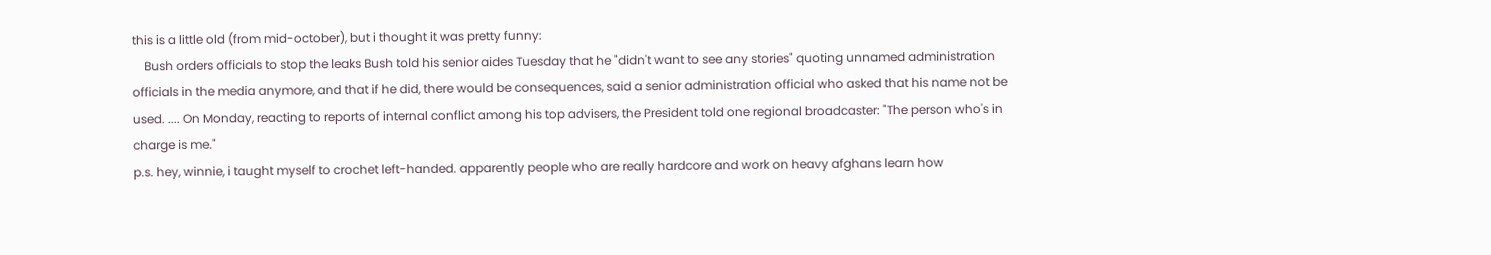this is a little old (from mid-october), but i thought it was pretty funny:
    Bush orders officials to stop the leaks Bush told his senior aides Tuesday that he "didn't want to see any stories" quoting unnamed administration officials in the media anymore, and that if he did, there would be consequences, said a senior administration official who asked that his name not be used. .... On Monday, reacting to reports of internal conflict among his top advisers, the President told one regional broadcaster: "The person who's in charge is me."
p.s. hey, winnie, i taught myself to crochet left-handed. apparently people who are really hardcore and work on heavy afghans learn how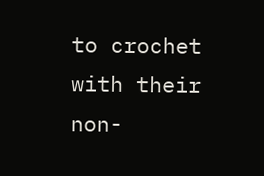to crochet with their non-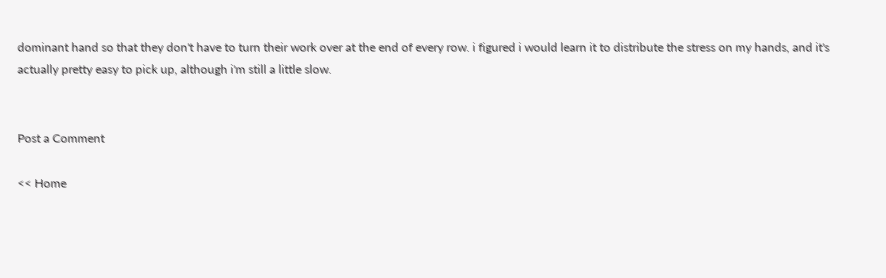dominant hand so that they don't have to turn their work over at the end of every row. i figured i would learn it to distribute the stress on my hands, and it's actually pretty easy to pick up, although i'm still a little slow.


Post a Comment

<< Home